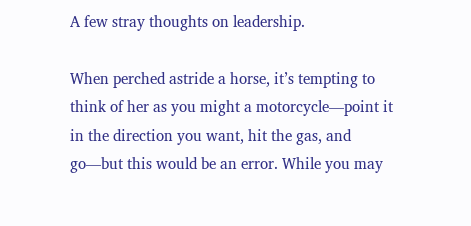A few stray thoughts on leadership.

When perched astride a horse, it’s tempting to think of her as you might a motorcycle—point it in the direction you want, hit the gas, and go—but this would be an error. While you may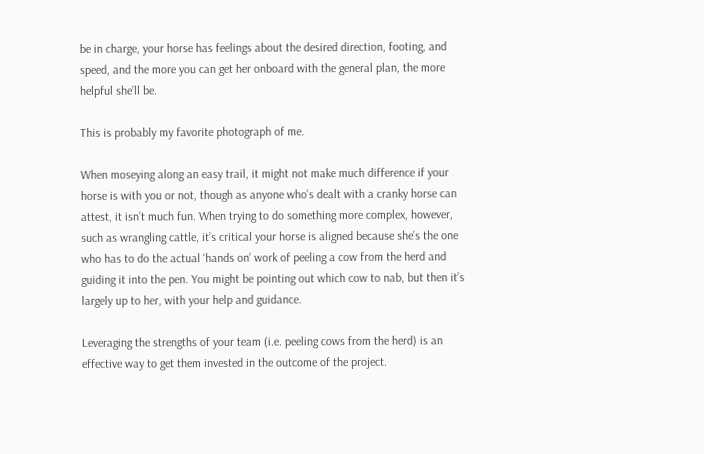be in charge, your horse has feelings about the desired direction, footing, and speed, and the more you can get her onboard with the general plan, the more helpful she’ll be.

This is probably my favorite photograph of me.

When moseying along an easy trail, it might not make much difference if your horse is with you or not, though as anyone who’s dealt with a cranky horse can attest, it isn’t much fun. When trying to do something more complex, however, such as wrangling cattle, it’s critical your horse is aligned because she’s the one who has to do the actual ‘hands on’ work of peeling a cow from the herd and guiding it into the pen. You might be pointing out which cow to nab, but then it’s largely up to her, with your help and guidance.

Leveraging the strengths of your team (i.e. peeling cows from the herd) is an effective way to get them invested in the outcome of the project.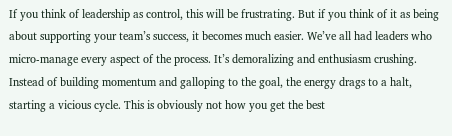If you think of leadership as control, this will be frustrating. But if you think of it as being about supporting your team’s success, it becomes much easier. We’ve all had leaders who micro-manage every aspect of the process. It’s demoralizing and enthusiasm crushing. Instead of building momentum and galloping to the goal, the energy drags to a halt, starting a vicious cycle. This is obviously not how you get the best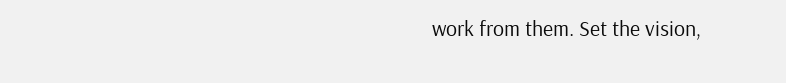work from them. Set the vision,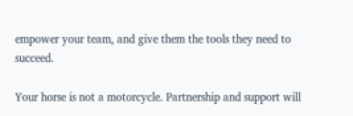empower your team, and give them the tools they need to succeed.

Your horse is not a motorcycle. Partnership and support will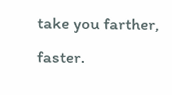take you farther, faster.